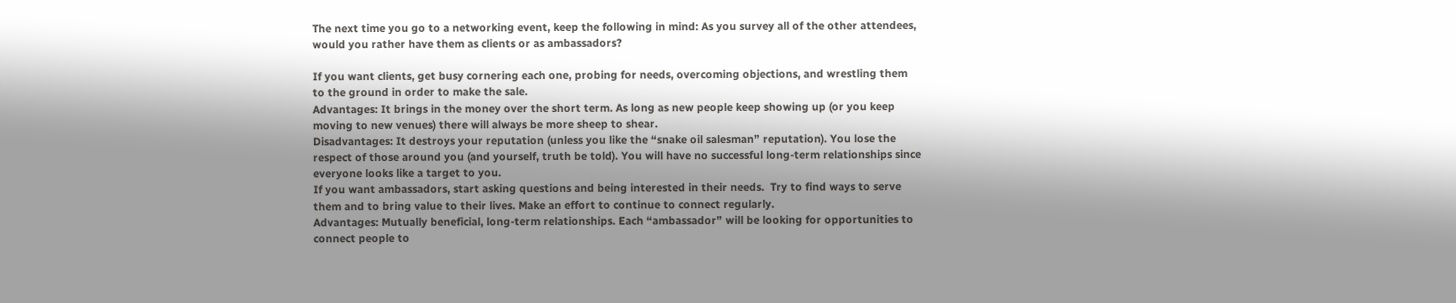The next time you go to a networking event, keep the following in mind: As you survey all of the other attendees, would you rather have them as clients or as ambassadors?

If you want clients, get busy cornering each one, probing for needs, overcoming objections, and wrestling them to the ground in order to make the sale.
Advantages: It brings in the money over the short term. As long as new people keep showing up (or you keep moving to new venues) there will always be more sheep to shear.
Disadvantages: It destroys your reputation (unless you like the “snake oil salesman” reputation). You lose the respect of those around you (and yourself, truth be told). You will have no successful long-term relationships since everyone looks like a target to you.
If you want ambassadors, start asking questions and being interested in their needs.  Try to find ways to serve them and to bring value to their lives. Make an effort to continue to connect regularly.
Advantages: Mutually beneficial, long-term relationships. Each “ambassador” will be looking for opportunities to connect people to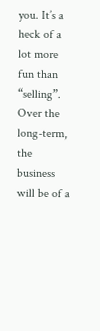you. It’s a heck of a lot more fun than “selling”. Over the long-term, the business will be of a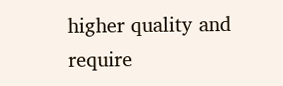higher quality and require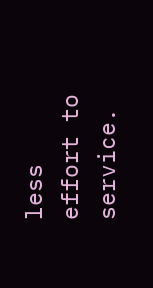less effort to service.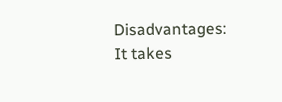Disadvantages: It takes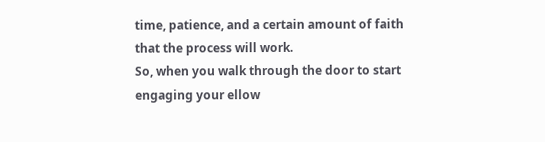time, patience, and a certain amount of faith that the process will work.
So, when you walk through the door to start engaging your ellow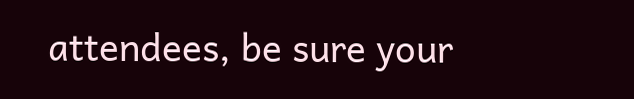attendees, be sure your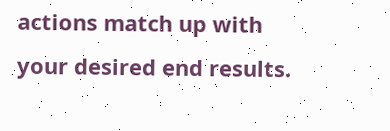actions match up with your desired end results.